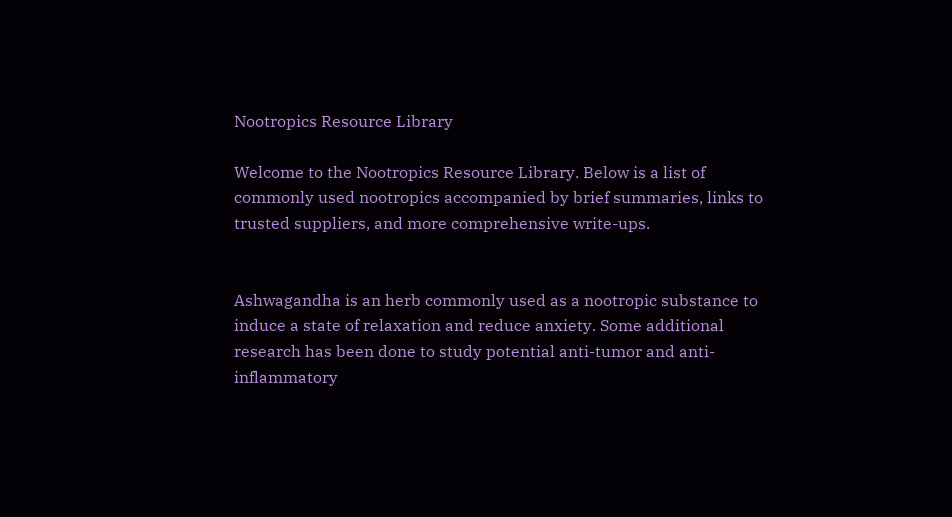Nootropics Resource Library

Welcome to the Nootropics Resource Library. Below is a list of commonly used nootropics accompanied by brief summaries, links to trusted suppliers, and more comprehensive write-ups.


Ashwagandha is an herb commonly used as a nootropic substance to induce a state of relaxation and reduce anxiety. Some additional research has been done to study potential anti-tumor and anti-inflammatory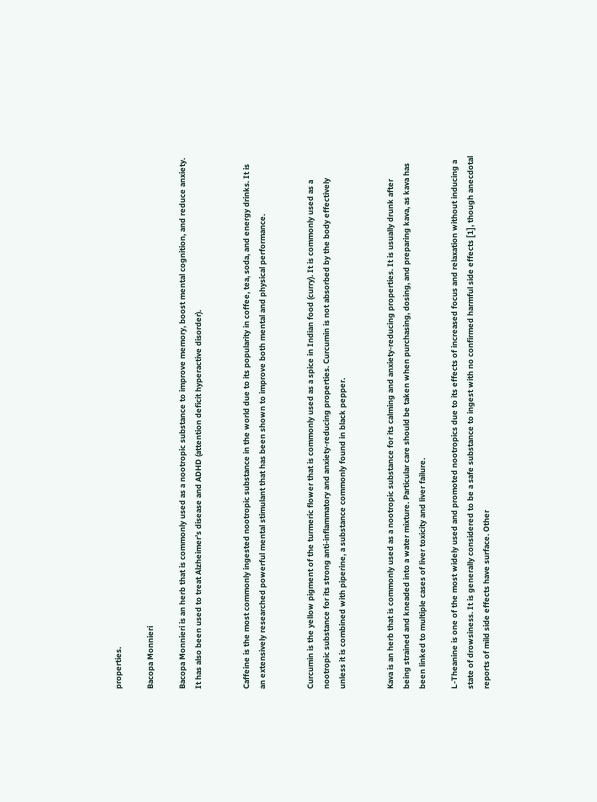properties.

Bacopa Monnieri

Bacopa Monnieri is an herb that is commonly used as a nootropic substance to improve memory, boost mental cognition, and reduce anxiety. It has also been used to treat Alzheimer’s disease and ADHD (attention deficit hyperactive disorder).


Caffeine is the most commonly ingested nootropic substance in the world due to its popularity in coffee, tea, soda, and energy drinks. It is an extensively researched powerful mental stimulant that has been shown to improve both mental and physical performance.


Curcumin is the yellow pigment of the turmeric flower that is commonly used as a spice in Indian food (curry). It is commonly used as a nootropic substance for its strong anti-inflammatory and anxiety-reducing properties. Curcumin is not absorbed by the body effectively unless it is combined with piperine, a substance commonly found in black pepper.


Kava is an herb that is commonly used as a nootropic substance for its calming and anxiety-reducing properties. It is usually drunk after being strained and kneaded into a water mixture. Particular care should be taken when purchasing, dosing, and preparing kava, as kava has been linked to multiple cases of liver toxicity and liver failure.

L-Theanine is one of the most widely used and promoted nootropics due to its effects of increased focus and relaxation without inducing a state of drowsiness. It is generally considered to be a safe substance to ingest with no confirmed harmful side effects [1], though anecdotal reports of mild side effects have surface. Other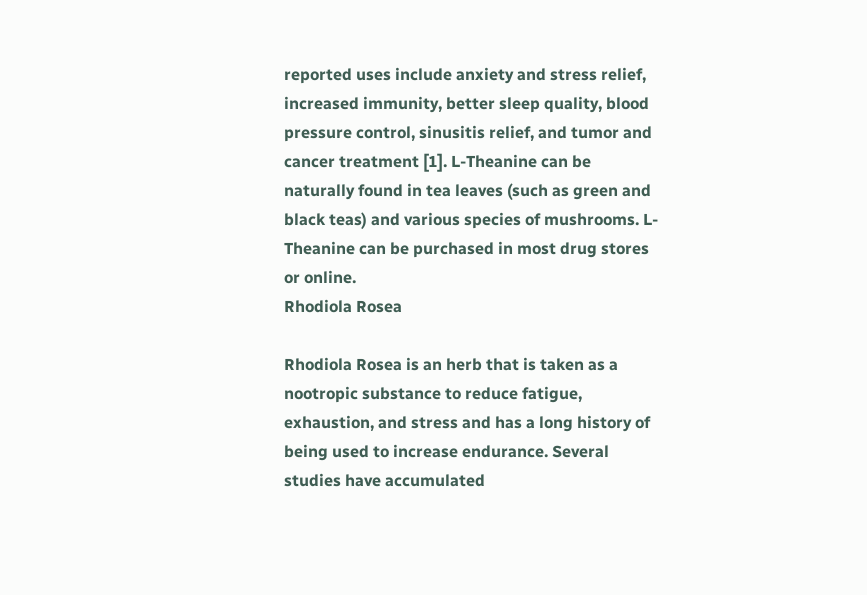reported uses include anxiety and stress relief, increased immunity, better sleep quality, blood pressure control, sinusitis relief, and tumor and cancer treatment [1]. L-Theanine can be naturally found in tea leaves (such as green and black teas) and various species of mushrooms. L-Theanine can be purchased in most drug stores or online.
Rhodiola Rosea

Rhodiola Rosea is an herb that is taken as a nootropic substance to reduce fatigue, exhaustion, and stress and has a long history of being used to increase endurance. Several studies have accumulated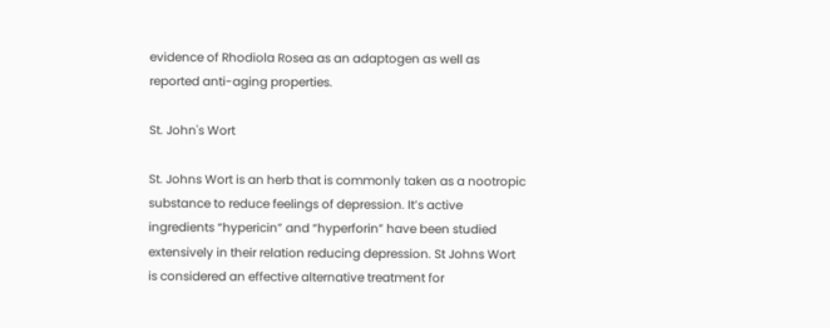evidence of Rhodiola Rosea as an adaptogen as well as reported anti-aging properties.

St. John's Wort

St. Johns Wort is an herb that is commonly taken as a nootropic substance to reduce feelings of depression. It’s active ingredients “hypericin” and “hyperforin” have been studied extensively in their relation reducing depression. St Johns Wort is considered an effective alternative treatment for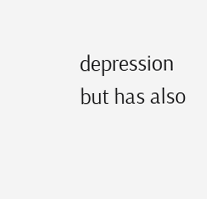depression but has also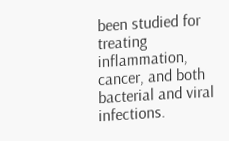been studied for treating inflammation, cancer, and both bacterial and viral infections.